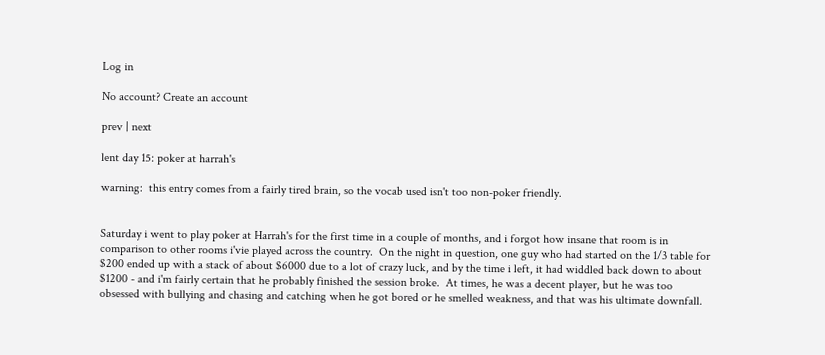Log in

No account? Create an account

prev | next

lent day 15: poker at harrah's

warning:  this entry comes from a fairly tired brain, so the vocab used isn't too non-poker friendly.


Saturday i went to play poker at Harrah's for the first time in a couple of months, and i forgot how insane that room is in comparison to other rooms i'vie played across the country.  On the night in question, one guy who had started on the 1/3 table for $200 ended up with a stack of about $6000 due to a lot of crazy luck, and by the time i left, it had widdled back down to about $1200 - and i'm fairly certain that he probably finished the session broke.  At times, he was a decent player, but he was too obsessed with bullying and chasing and catching when he got bored or he smelled weakness, and that was his ultimate downfall.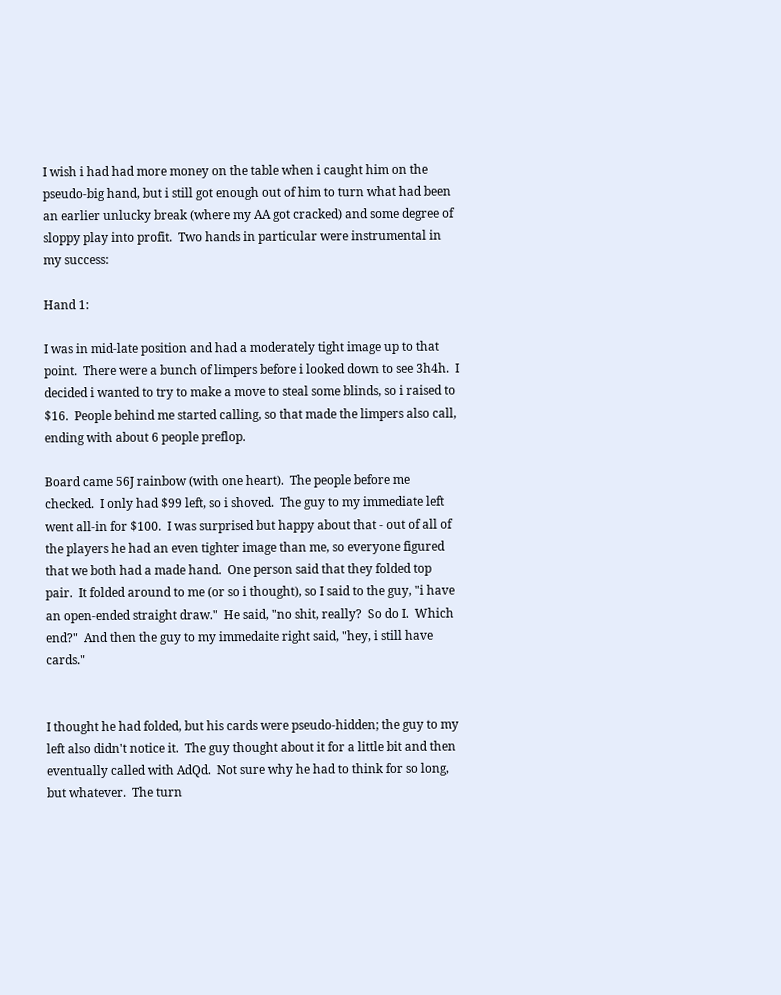I wish i had had more money on the table when i caught him on the pseudo-big hand, but i still got enough out of him to turn what had been an earlier unlucky break (where my AA got cracked) and some degree of sloppy play into profit.  Two hands in particular were instrumental in my success:

Hand 1:

I was in mid-late position and had a moderately tight image up to that point.  There were a bunch of limpers before i looked down to see 3h4h.  I decided i wanted to try to make a move to steal some blinds, so i raised to $16.  People behind me started calling, so that made the limpers also call, ending with about 6 people preflop.

Board came 56J rainbow (with one heart).  The people before me checked.  I only had $99 left, so i shoved.  The guy to my immediate left went all-in for $100.  I was surprised but happy about that - out of all of the players he had an even tighter image than me, so everyone figured that we both had a made hand.  One person said that they folded top pair.  It folded around to me (or so i thought), so I said to the guy, "i have an open-ended straight draw."  He said, "no shit, really?  So do I.  Which end?"  And then the guy to my immedaite right said, "hey, i still have cards."


I thought he had folded, but his cards were pseudo-hidden; the guy to my left also didn't notice it.  The guy thought about it for a little bit and then eventually called with AdQd.  Not sure why he had to think for so long, but whatever.  The turn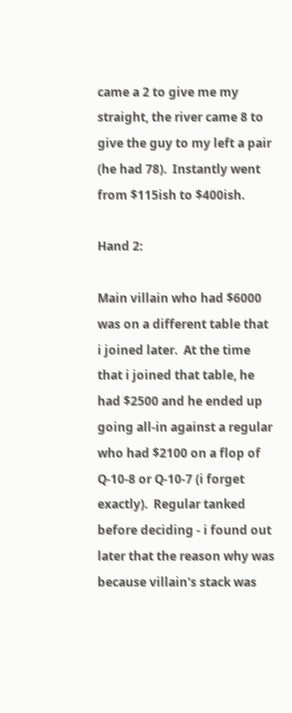came a 2 to give me my straight, the river came 8 to give the guy to my left a pair (he had 78).  Instantly went from $115ish to $400ish.

Hand 2:

Main villain who had $6000 was on a different table that i joined later.  At the time that i joined that table, he had $2500 and he ended up going all-in against a regular who had $2100 on a flop of Q-10-8 or Q-10-7 (i forget exactly).  Regular tanked before deciding - i found out later that the reason why was because villain's stack was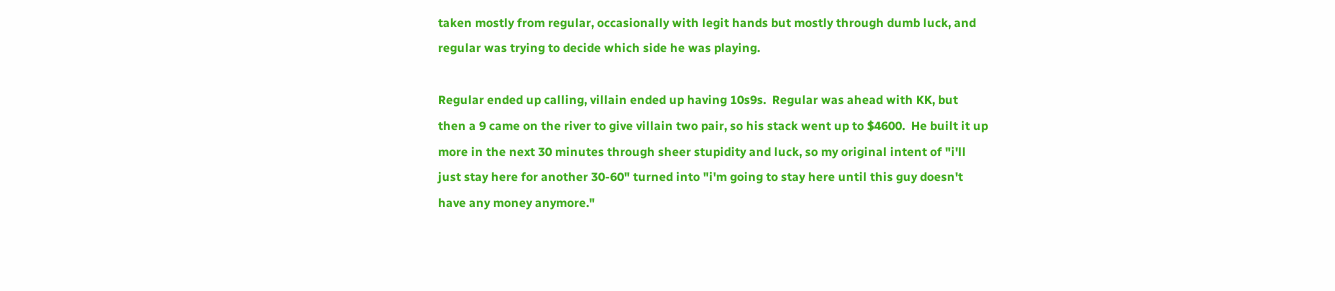taken mostly from regular, occasionally with legit hands but mostly through dumb luck, and regular was trying to decide which side he was playing.

Regular ended up calling, villain ended up having 10s9s.  Regular was ahead with KK, but then a 9 came on the river to give villain two pair, so his stack went up to $4600.  He built it up more in the next 30 minutes through sheer stupidity and luck, so my original intent of "i'll just stay here for another 30-60" turned into "i'm going to stay here until this guy doesn't have any money anymore."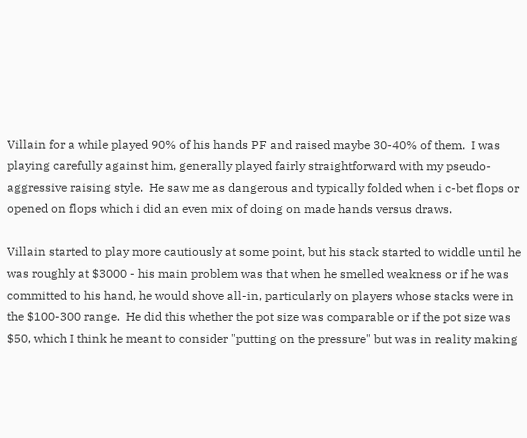Villain for a while played 90% of his hands PF and raised maybe 30-40% of them.  I was playing carefully against him, generally played fairly straightforward with my pseudo-aggressive raising style.  He saw me as dangerous and typically folded when i c-bet flops or opened on flops which i did an even mix of doing on made hands versus draws.

Villain started to play more cautiously at some point, but his stack started to widdle until he was roughly at $3000 - his main problem was that when he smelled weakness or if he was committed to his hand, he would shove all-in, particularly on players whose stacks were in the $100-300 range.  He did this whether the pot size was comparable or if the pot size was $50, which I think he meant to consider "putting on the pressure" but was in reality making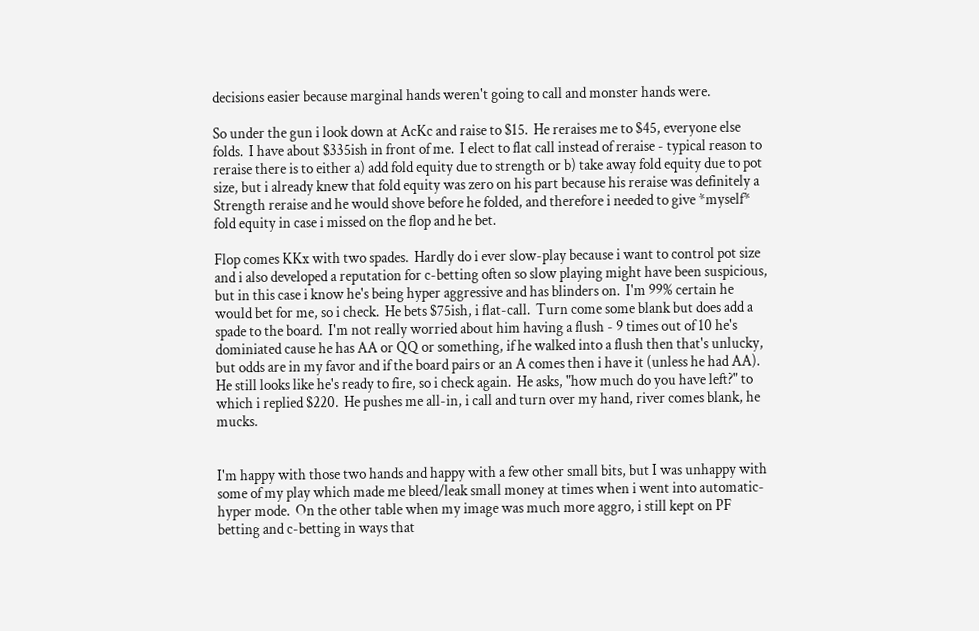decisions easier because marginal hands weren't going to call and monster hands were.

So under the gun i look down at AcKc and raise to $15.  He reraises me to $45, everyone else folds.  I have about $335ish in front of me.  I elect to flat call instead of reraise - typical reason to reraise there is to either a) add fold equity due to strength or b) take away fold equity due to pot size, but i already knew that fold equity was zero on his part because his reraise was definitely a Strength reraise and he would shove before he folded, and therefore i needed to give *myself* fold equity in case i missed on the flop and he bet.

Flop comes KKx with two spades.  Hardly do i ever slow-play because i want to control pot size and i also developed a reputation for c-betting often so slow playing might have been suspicious, but in this case i know he's being hyper aggressive and has blinders on.  I'm 99% certain he would bet for me, so i check.  He bets $75ish, i flat-call.  Turn come some blank but does add a spade to the board.  I'm not really worried about him having a flush - 9 times out of 10 he's dominiated cause he has AA or QQ or something, if he walked into a flush then that's unlucky, but odds are in my favor and if the board pairs or an A comes then i have it (unless he had AA).  He still looks like he's ready to fire, so i check again.  He asks, "how much do you have left?" to which i replied $220.  He pushes me all-in, i call and turn over my hand, river comes blank, he mucks.


I'm happy with those two hands and happy with a few other small bits, but I was unhappy with some of my play which made me bleed/leak small money at times when i went into automatic-hyper mode.  On the other table when my image was much more aggro, i still kept on PF betting and c-betting in ways that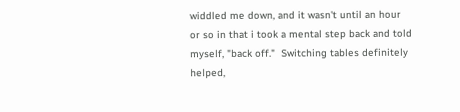widdled me down, and it wasn't until an hour or so in that i took a mental step back and told myself, "back off."  Switching tables definitely helped,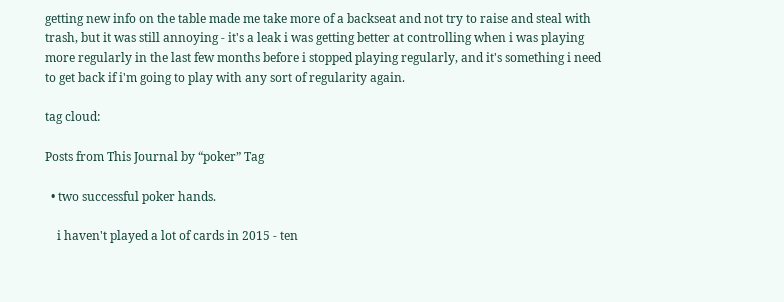getting new info on the table made me take more of a backseat and not try to raise and steal with trash, but it was still annoying - it's a leak i was getting better at controlling when i was playing more regularly in the last few months before i stopped playing regularly, and it's something i need to get back if i'm going to play with any sort of regularity again.

tag cloud:

Posts from This Journal by “poker” Tag

  • two successful poker hands.

    i haven't played a lot of cards in 2015 - ten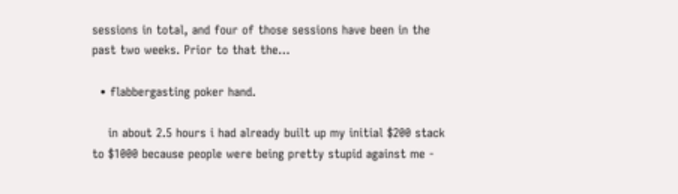sessions in total, and four of those sessions have been in the past two weeks. Prior to that the…

  • flabbergasting poker hand.

    in about 2.5 hours i had already built up my initial $200 stack to $1000 because people were being pretty stupid against me -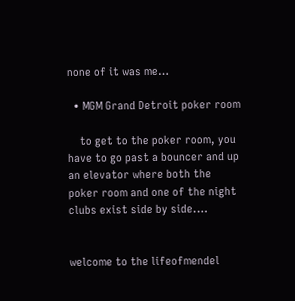none of it was me…

  • MGM Grand Detroit poker room

    to get to the poker room, you have to go past a bouncer and up an elevator where both the poker room and one of the night clubs exist side by side.…


welcome to the lifeofmendel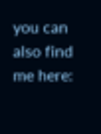you can also find me here: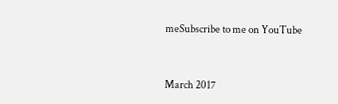meSubscribe to me on YouTube


March 2017